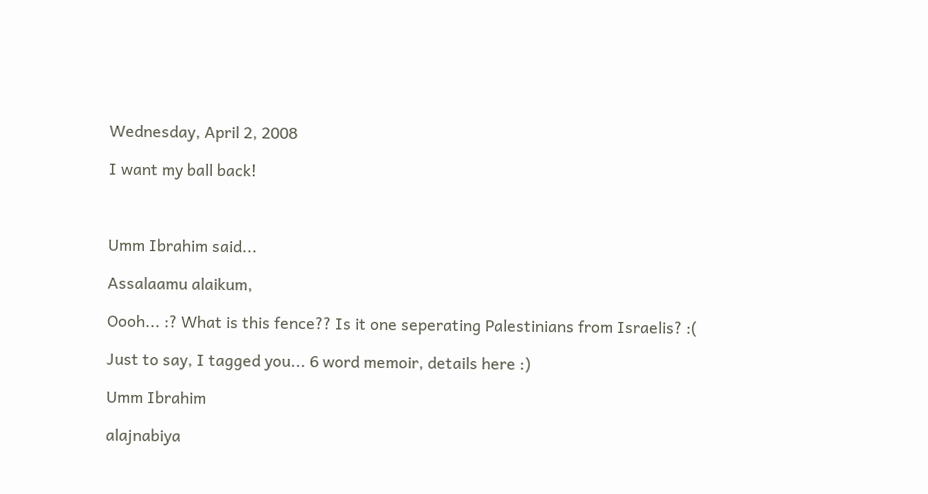Wednesday, April 2, 2008

I want my ball back!



Umm Ibrahim said...

Assalaamu alaikum,

Oooh... :? What is this fence?? Is it one seperating Palestinians from Israelis? :(

Just to say, I tagged you... 6 word memoir, details here :)

Umm Ibrahim

alajnabiya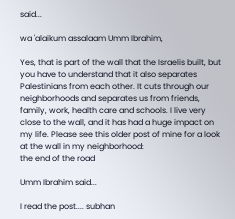said...

wa 'alaikum assalaam Umm Ibrahim,

Yes, that is part of the wall that the Israelis built, but you have to understand that it also separates Palestinians from each other. It cuts through our neighborhoods and separates us from friends, family, work, health care and schools. I live very close to the wall, and it has had a huge impact on my life. Please see this older post of mine for a look at the wall in my neighborhood:
the end of the road

Umm Ibrahim said...

I read the post.... subhan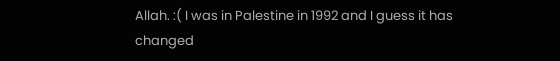Allah. :( I was in Palestine in 1992 and I guess it has changed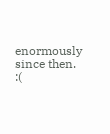enormously since then. :(